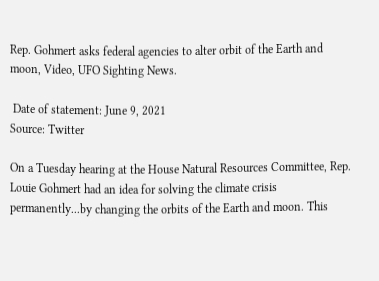Rep. Gohmert asks federal agencies to alter orbit of the Earth and moon, Video, UFO Sighting News.

 Date of statement: June 9, 2021
Source: Twitter

On a Tuesday hearing at the House Natural Resources Committee, Rep. Louie Gohmert had an idea for solving the climate crisis permanently...by changing the orbits of the Earth and moon. This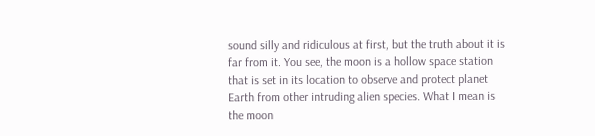sound silly and ridiculous at first, but the truth about it is far from it. You see, the moon is a hollow space station that is set in its location to observe and protect planet Earth from other intruding alien species. What I mean is the moon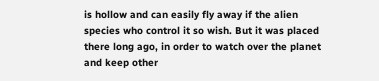is hollow and can easily fly away if the alien species who control it so wish. But it was placed there long ago, in order to watch over the planet and keep other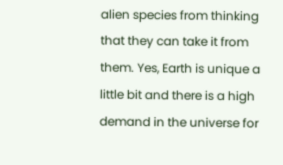alien species from thinking that they can take it from them. Yes, Earth is unique a little bit and there is a high demand in the universe for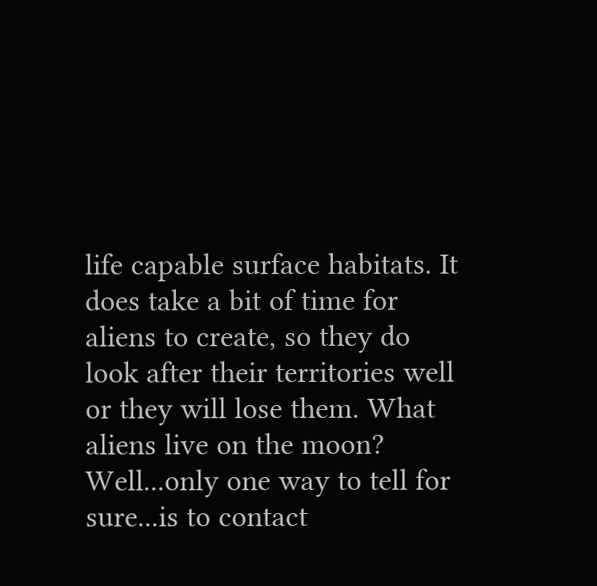life capable surface habitats. It does take a bit of time for aliens to create, so they do look after their territories well or they will lose them. What aliens live on the moon? Well...only one way to tell for sure...is to contact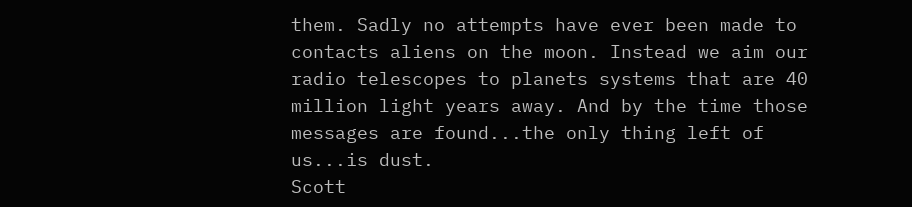them. Sadly no attempts have ever been made to contacts aliens on the moon. Instead we aim our radio telescopes to planets systems that are 40 million light years away. And by the time those messages are found...the only thing left of us...is dust.
Scott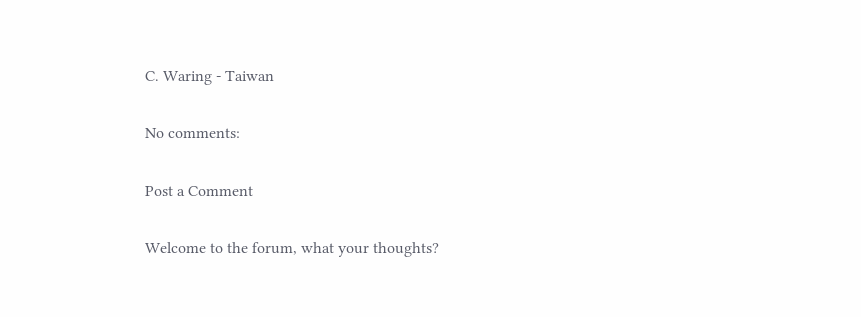C. Waring - Taiwan

No comments:

Post a Comment

Welcome to the forum, what your thoughts?